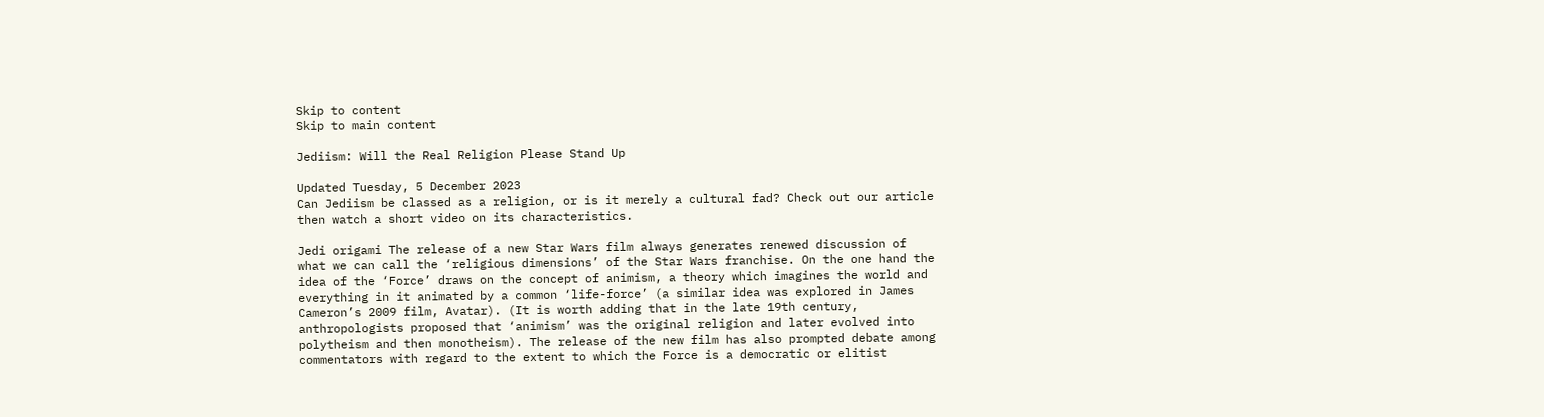Skip to content
Skip to main content

Jediism: Will the Real Religion Please Stand Up

Updated Tuesday, 5 December 2023
Can Jediism be classed as a religion, or is it merely a cultural fad? Check out our article then watch a short video on its characteristics.

Jedi origami The release of a new Star Wars film always generates renewed discussion of what we can call the ‘religious dimensions’ of the Star Wars franchise. On the one hand the idea of the ‘Force’ draws on the concept of animism, a theory which imagines the world and everything in it animated by a common ‘life-force’ (a similar idea was explored in James Cameron’s 2009 film, Avatar). (It is worth adding that in the late 19th century, anthropologists proposed that ‘animism’ was the original religion and later evolved into polytheism and then monotheism). The release of the new film has also prompted debate among commentators with regard to the extent to which the Force is a democratic or elitist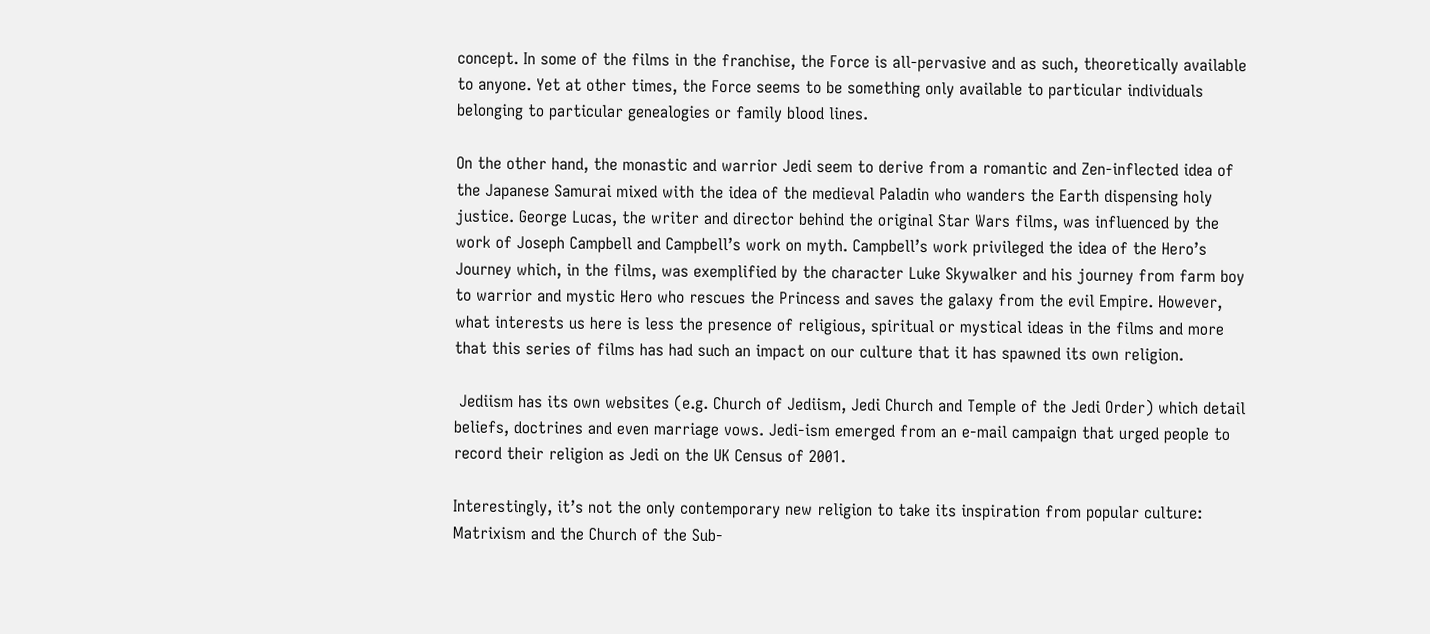concept. In some of the films in the franchise, the Force is all-pervasive and as such, theoretically available to anyone. Yet at other times, the Force seems to be something only available to particular individuals belonging to particular genealogies or family blood lines.

On the other hand, the monastic and warrior Jedi seem to derive from a romantic and Zen-inflected idea of the Japanese Samurai mixed with the idea of the medieval Paladin who wanders the Earth dispensing holy justice. George Lucas, the writer and director behind the original Star Wars films, was influenced by the work of Joseph Campbell and Campbell’s work on myth. Campbell’s work privileged the idea of the Hero’s Journey which, in the films, was exemplified by the character Luke Skywalker and his journey from farm boy to warrior and mystic Hero who rescues the Princess and saves the galaxy from the evil Empire. However, what interests us here is less the presence of religious, spiritual or mystical ideas in the films and more that this series of films has had such an impact on our culture that it has spawned its own religion.

 Jediism has its own websites (e.g. Church of Jediism, Jedi Church and Temple of the Jedi Order) which detail beliefs, doctrines and even marriage vows. Jedi-ism emerged from an e-mail campaign that urged people to record their religion as Jedi on the UK Census of 2001.

Interestingly, it’s not the only contemporary new religion to take its inspiration from popular culture: Matrixism and the Church of the Sub-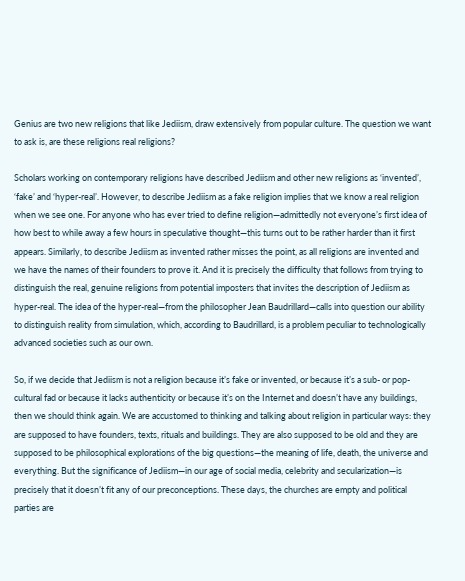Genius are two new religions that like Jediism, draw extensively from popular culture. The question we want to ask is, are these religions real religions?

Scholars working on contemporary religions have described Jediism and other new religions as ‘invented’, ‘fake’ and ‘hyper-real’. However, to describe Jediism as a fake religion implies that we know a real religion when we see one. For anyone who has ever tried to define religion—admittedly not everyone’s first idea of how best to while away a few hours in speculative thought—this turns out to be rather harder than it first appears. Similarly, to describe Jediism as invented rather misses the point, as all religions are invented and we have the names of their founders to prove it. And it is precisely the difficulty that follows from trying to distinguish the real, genuine religions from potential imposters that invites the description of Jediism as hyper-real. The idea of the hyper-real—from the philosopher Jean Baudrillard—calls into question our ability to distinguish reality from simulation, which, according to Baudrillard, is a problem peculiar to technologically advanced societies such as our own.

So, if we decide that Jediism is not a religion because it’s fake or invented, or because it’s a sub- or pop-cultural fad or because it lacks authenticity or because it’s on the Internet and doesn’t have any buildings, then we should think again. We are accustomed to thinking and talking about religion in particular ways: they are supposed to have founders, texts, rituals and buildings. They are also supposed to be old and they are supposed to be philosophical explorations of the big questions—the meaning of life, death, the universe and everything. But the significance of Jediism—in our age of social media, celebrity and secularization—is precisely that it doesn’t fit any of our preconceptions. These days, the churches are empty and political parties are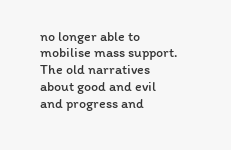no longer able to mobilise mass support. The old narratives about good and evil and progress and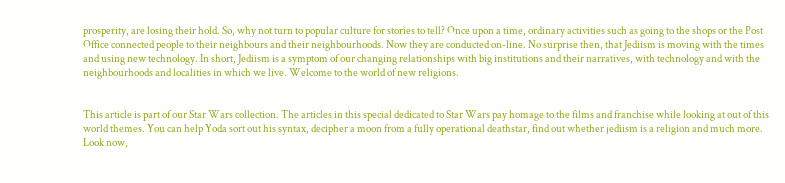prosperity, are losing their hold. So, why not turn to popular culture for stories to tell? Once upon a time, ordinary activities such as going to the shops or the Post Office connected people to their neighbours and their neighbourhoods. Now they are conducted on-line. No surprise then, that Jediism is moving with the times and using new technology. In short, Jediism is a symptom of our changing relationships with big institutions and their narratives, with technology and with the neighbourhoods and localities in which we live. Welcome to the world of new religions.


This article is part of our Star Wars collection. The articles in this special dedicated to Star Wars pay homage to the films and franchise while looking at out of this world themes. You can help Yoda sort out his syntax, decipher a moon from a fully operational deathstar, find out whether jediism is a religion and much more. Look now,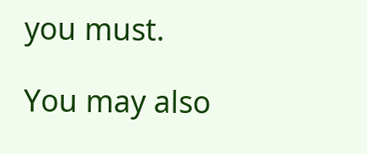you must.

You may also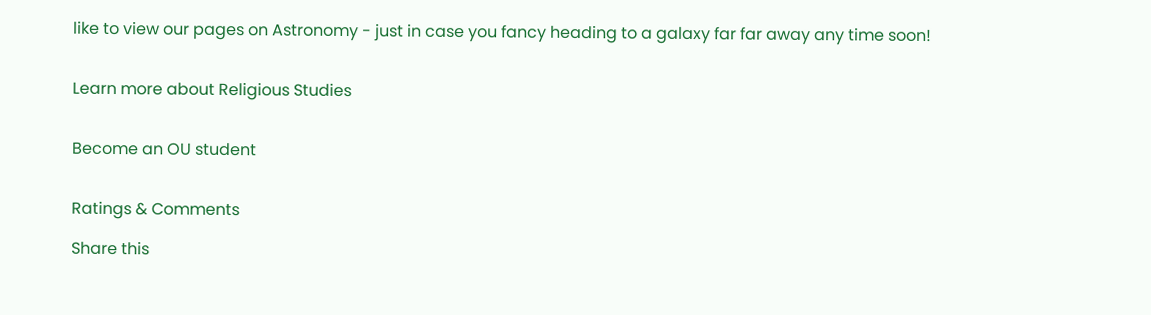like to view our pages on Astronomy - just in case you fancy heading to a galaxy far far away any time soon!


Learn more about Religious Studies


Become an OU student


Ratings & Comments

Share this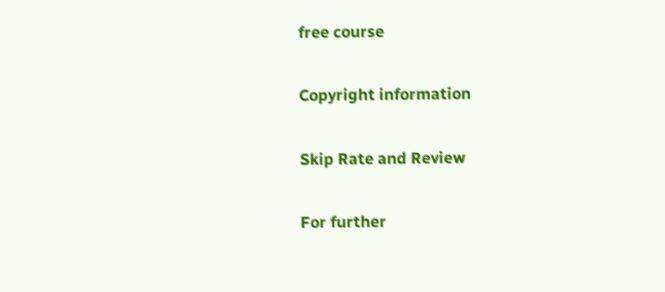free course

Copyright information

Skip Rate and Review

For further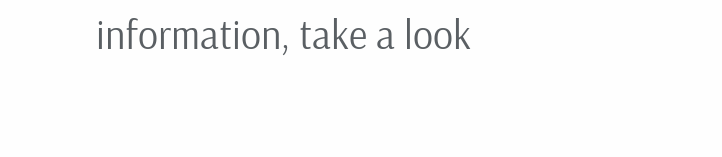information, take a look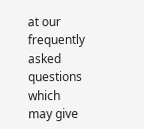at our frequently asked questions which may give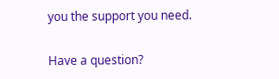you the support you need.

Have a question?